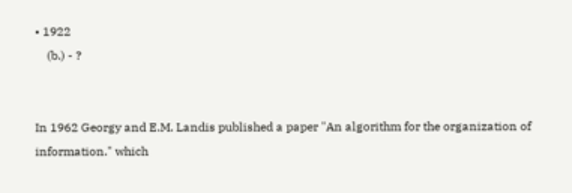• 1922
    (b.) - ?


In 1962 Georgy and E.M. Landis published a paper "An algorithm for the organization of information." which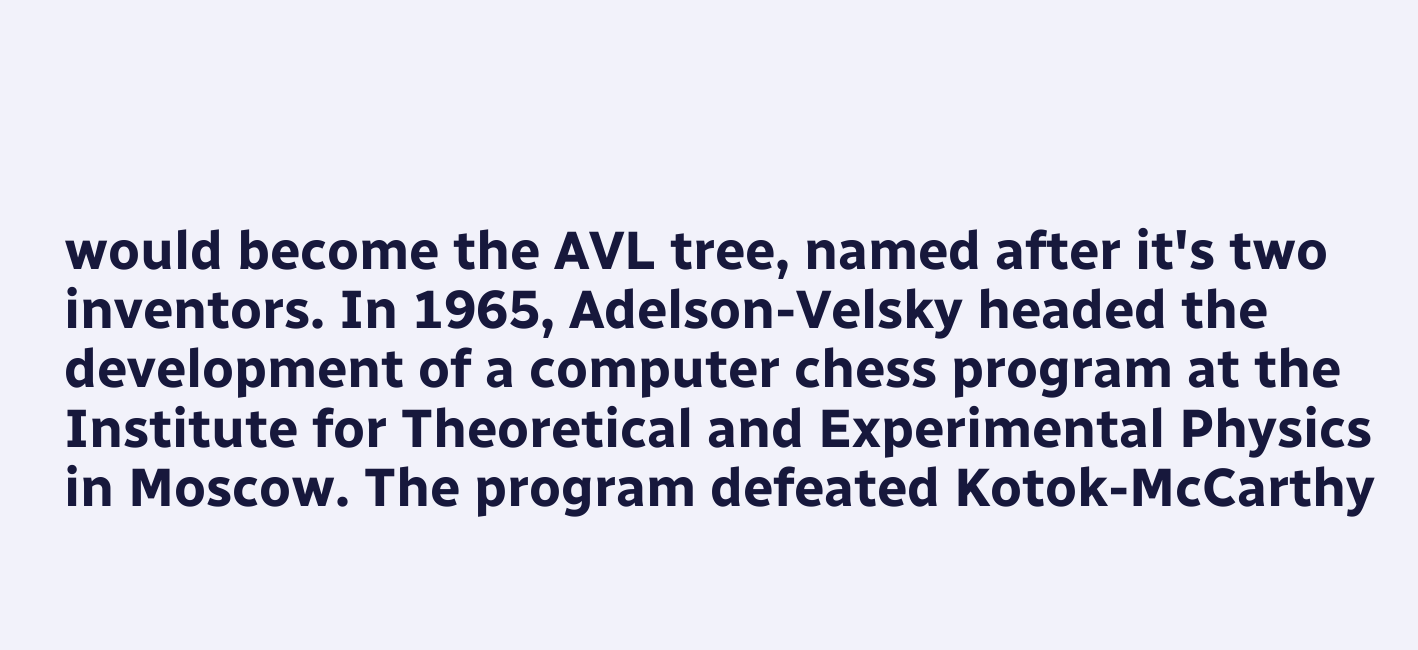would become the AVL tree, named after it's two inventors. In 1965, Adelson-Velsky headed the development of a computer chess program at the Institute for Theoretical and Experimental Physics in Moscow. The program defeated Kotok-McCarthy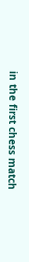in the first chess match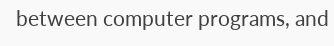between computer programs, and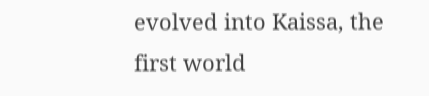evolved into Kaissa, the first world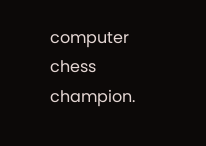computer chess champion.